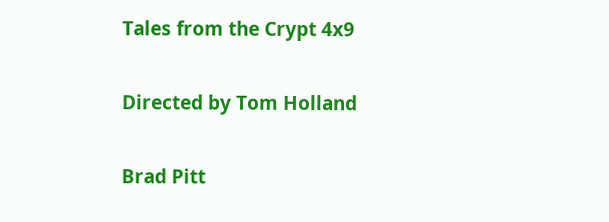Tales from the Crypt 4x9

Directed by Tom Holland

Brad Pitt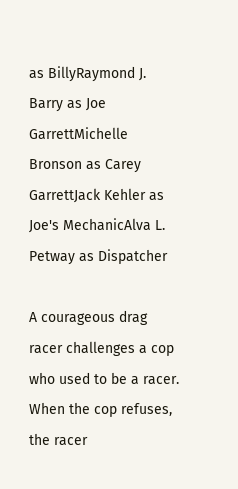as BillyRaymond J. Barry as Joe GarrettMichelle Bronson as Carey GarrettJack Kehler as Joe's MechanicAlva L. Petway as Dispatcher

A courageous drag racer challenges a cop who used to be a racer. When the cop refuses, the racer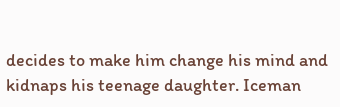decides to make him change his mind and kidnaps his teenage daughter. Iceman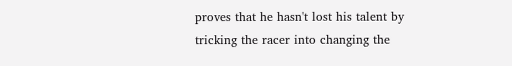proves that he hasn't lost his talent by tricking the racer into changing the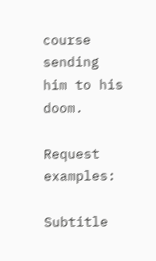course sending him to his doom.

Request examples:

Subtitle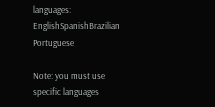languages: EnglishSpanishBrazilian Portuguese

Note: you must use specific languages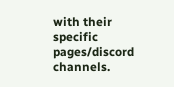with their specific pages/discord channels.